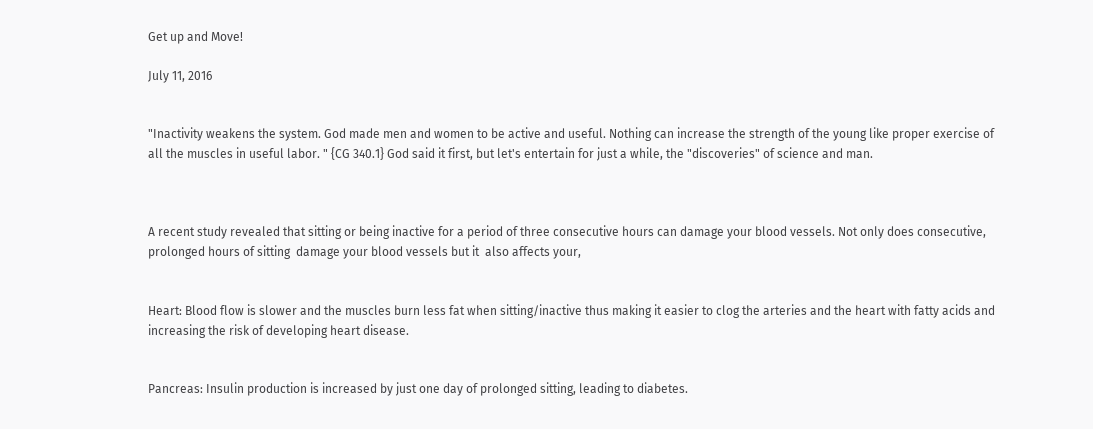Get up and Move!

July 11, 2016


"Inactivity weakens the system. God made men and women to be active and useful. Nothing can increase the strength of the young like proper exercise of all the muscles in useful labor. " {CG 340.1} God said it first, but let's entertain for just a while, the "discoveries" of science and man.



A recent study revealed that sitting or being inactive for a period of three consecutive hours can damage your blood vessels. Not only does consecutive, prolonged hours of sitting  damage your blood vessels but it  also affects your,


Heart: Blood flow is slower and the muscles burn less fat when sitting/inactive thus making it easier to clog the arteries and the heart with fatty acids and increasing the risk of developing heart disease.


Pancreas: Insulin production is increased by just one day of prolonged sitting, leading to diabetes.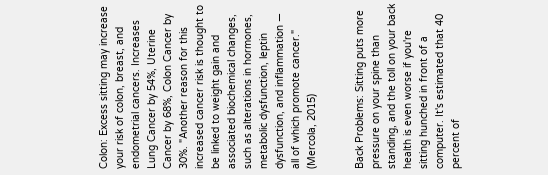Colon: Excess sitting may increase your risk of colon, breast, and endometrial cancers. Increases Lung Cancer by 54%, Uterine Cancer by 68%, Colon Cancer by 30%. "Another reason for this increased cancer risk is thought to be linked to weight gain and associated biochemical changes, such as alterations in hormones, metabolic dysfunction, leptin dysfunction, and inflammation — all of which promote cancer." (Mercola, 2015)


Back Problems: Sitting puts more pressure on your spine than standing, and the toll on your back health is even worse if you're sitting hunched in front of a computer. It's estimated that 40 percent of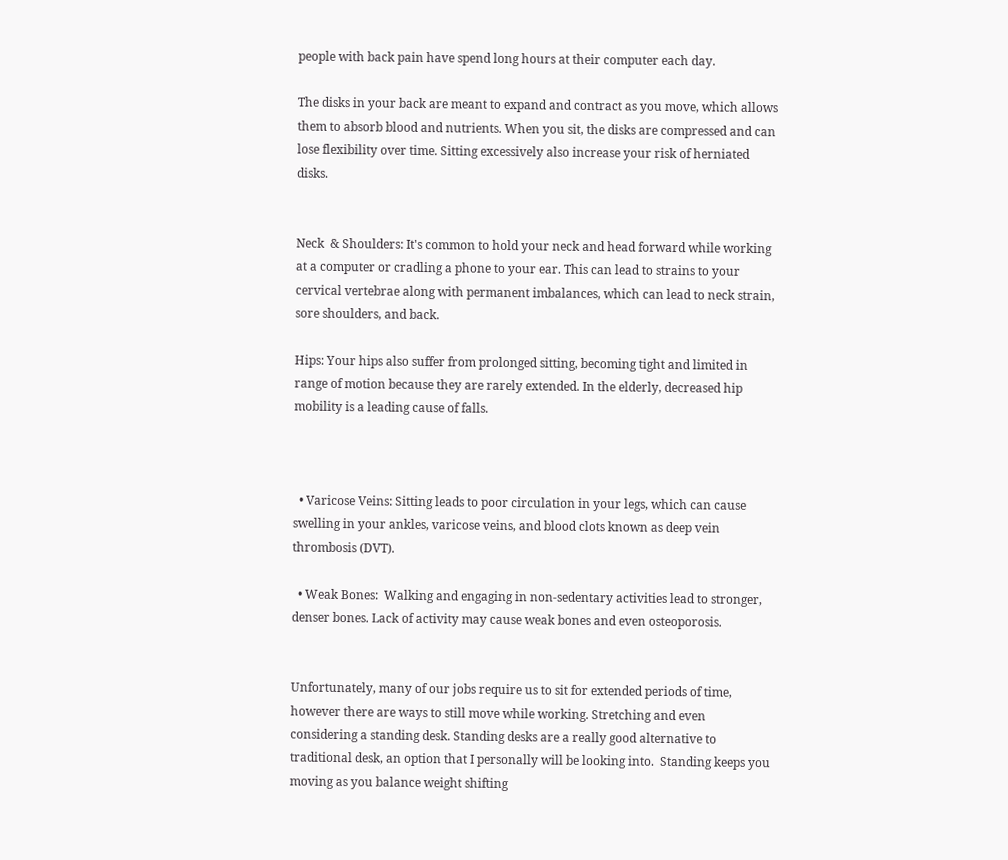people with back pain have spend long hours at their computer each day.

The disks in your back are meant to expand and contract as you move, which allows them to absorb blood and nutrients. When you sit, the disks are compressed and can lose flexibility over time. Sitting excessively also increase your risk of herniated disks.


Neck  & Shoulders: It's common to hold your neck and head forward while working at a computer or cradling a phone to your ear. This can lead to strains to your cervical vertebrae along with permanent imbalances, which can lead to neck strain, sore shoulders, and back.

Hips: Your hips also suffer from prolonged sitting, becoming tight and limited in range of motion because they are rarely extended. In the elderly, decreased hip mobility is a leading cause of falls.



  • Varicose Veins: Sitting leads to poor circulation in your legs, which can cause swelling in your ankles, varicose veins, and blood clots known as deep vein thrombosis (DVT).

  • Weak Bones:  Walking and engaging in non-sedentary activities lead to stronger, denser bones. Lack of activity may cause weak bones and even osteoporosis.


Unfortunately, many of our jobs require us to sit for extended periods of time, however there are ways to still move while working. Stretching and even considering a standing desk. Standing desks are a really good alternative to traditional desk, an option that I personally will be looking into.  Standing keeps you moving as you balance weight shifting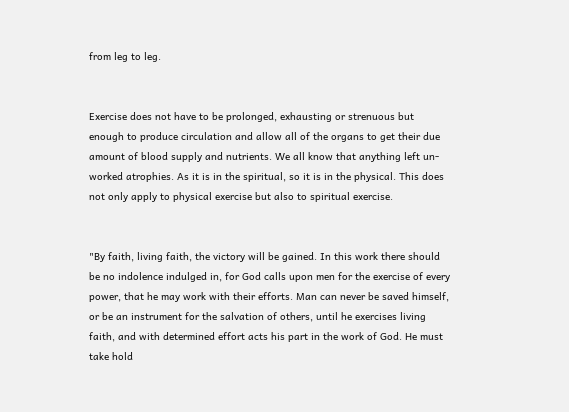from leg to leg.


Exercise does not have to be prolonged, exhausting or strenuous but enough to produce circulation and allow all of the organs to get their due amount of blood supply and nutrients. We all know that anything left un-worked atrophies. As it is in the spiritual, so it is in the physical. This does not only apply to physical exercise but also to spiritual exercise.


"By faith, living faith, the victory will be gained. In this work there should be no indolence indulged in, for God calls upon men for the exercise of every power, that he may work with their efforts. Man can never be saved himself, or be an instrument for the salvation of others, until he exercises living faith, and with determined effort acts his part in the work of God. He must take hold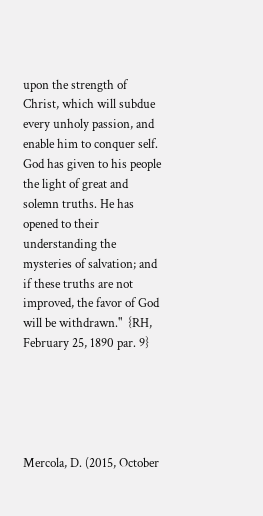upon the strength of Christ, which will subdue every unholy passion, and enable him to conquer self. God has given to his people the light of great and solemn truths. He has opened to their understanding the mysteries of salvation; and if these truths are not improved, the favor of God will be withdrawn."  {RH, February 25, 1890 par. 9}





Mercola, D. (2015, October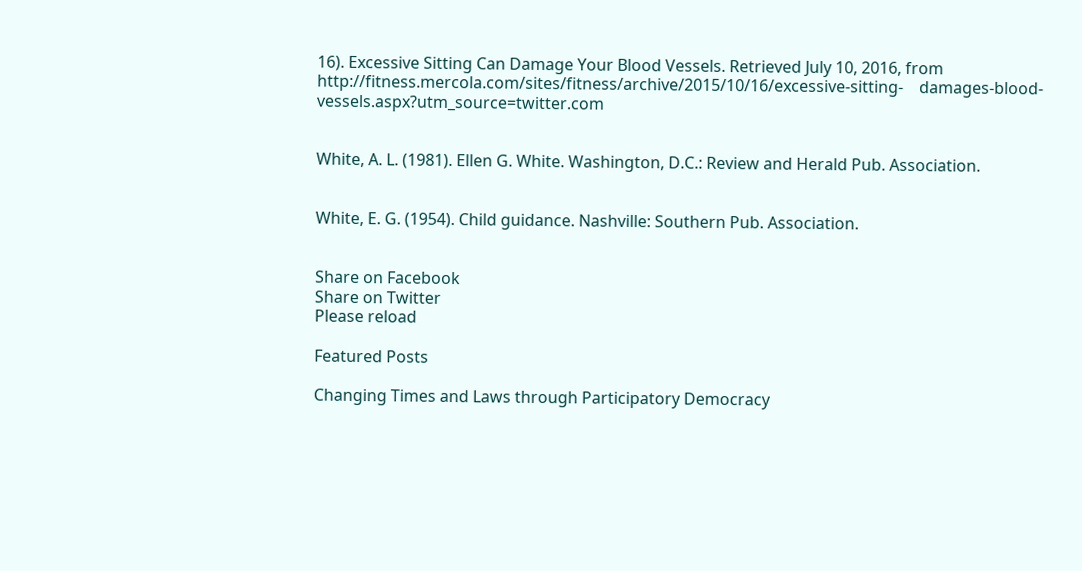16). Excessive Sitting Can Damage Your Blood Vessels. Retrieved July 10, 2016, from http://fitness.mercola.com/sites/fitness/archive/2015/10/16/excessive-sitting-    damages-blood-vessels.aspx?utm_source=twitter.com


White, A. L. (1981). Ellen G. White. Washington, D.C.: Review and Herald Pub. Association.


White, E. G. (1954). Child guidance. Nashville: Southern Pub. Association.


Share on Facebook
Share on Twitter
Please reload

Featured Posts

Changing Times and Laws through Participatory Democracy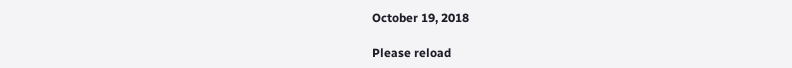October 19, 2018

Please reload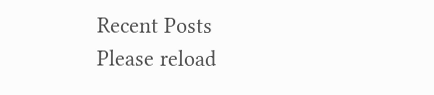Recent Posts
Please reload